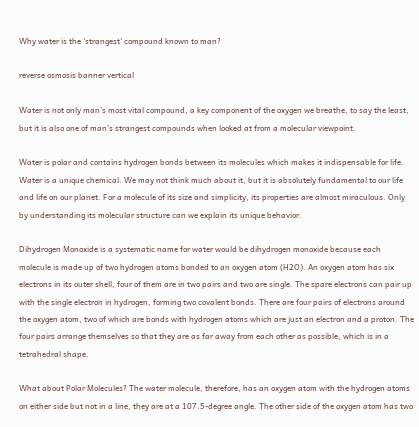Why water is the 'strangest' compound known to man?

reverse osmosis banner vertical

Water is not only man's most vital compound, a key component of the oxygen we breathe, to say the least, but it is also one of man's strangest compounds when looked at from a molecular viewpoint.

Water is polar and contains hydrogen bonds between its molecules which makes it indispensable for life. Water is a unique chemical. We may not think much about it, but it is absolutely fundamental to our life and life on our planet. For a molecule of its size and simplicity, its properties are almost miraculous. Only by understanding its molecular structure can we explain its unique behavior.

Dihydrogen Monoxide is a systematic name for water would be dihydrogen monoxide because each molecule is made up of two hydrogen atoms bonded to an oxygen atom (H2O). An oxygen atom has six electrons in its outer shell, four of them are in two pairs and two are single. The spare electrons can pair up with the single electron in hydrogen, forming two covalent bonds. There are four pairs of electrons around the oxygen atom, two of which are bonds with hydrogen atoms which are just an electron and a proton. The four pairs arrange themselves so that they are as far away from each other as possible, which is in a tetrahedral shape.

What about Polar Molecules? The water molecule, therefore, has an oxygen atom with the hydrogen atoms on either side but not in a line, they are at a 107.5-degree angle. The other side of the oxygen atom has two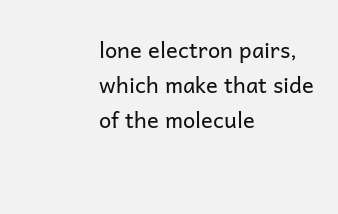lone electron pairs, which make that side of the molecule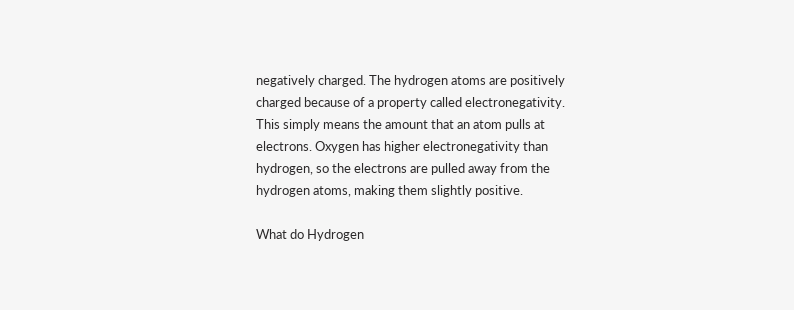negatively charged. The hydrogen atoms are positively charged because of a property called electronegativity. This simply means the amount that an atom pulls at electrons. Oxygen has higher electronegativity than hydrogen, so the electrons are pulled away from the hydrogen atoms, making them slightly positive.

What do Hydrogen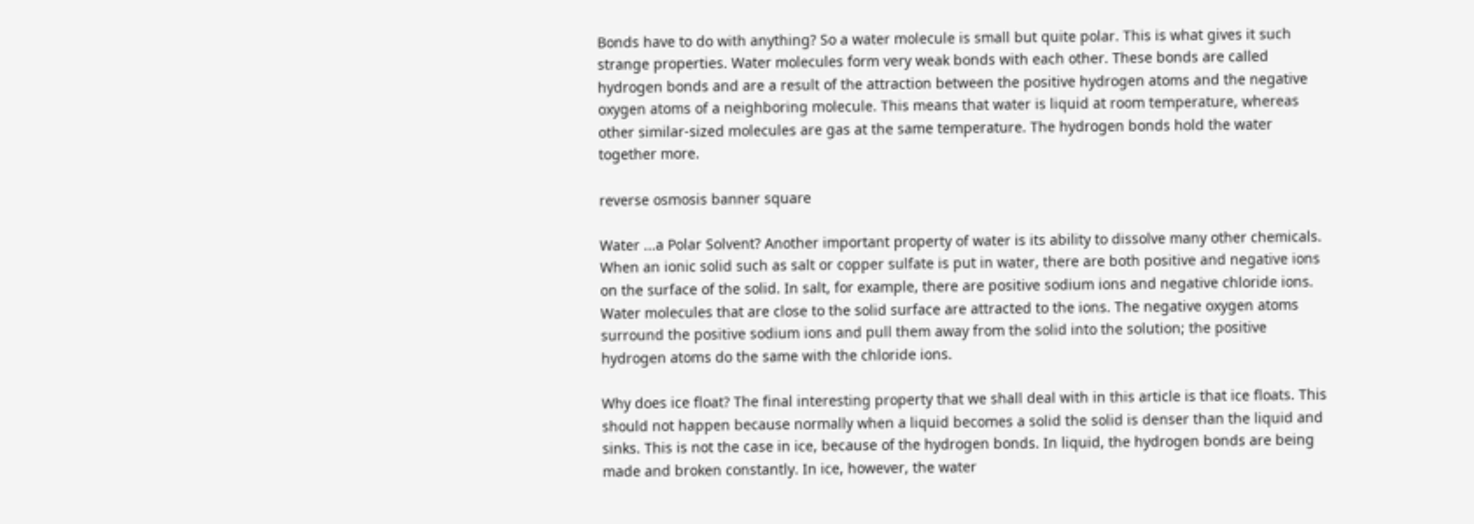Bonds have to do with anything? So a water molecule is small but quite polar. This is what gives it such strange properties. Water molecules form very weak bonds with each other. These bonds are called hydrogen bonds and are a result of the attraction between the positive hydrogen atoms and the negative oxygen atoms of a neighboring molecule. This means that water is liquid at room temperature, whereas other similar-sized molecules are gas at the same temperature. The hydrogen bonds hold the water together more.

reverse osmosis banner square

Water ...a Polar Solvent? Another important property of water is its ability to dissolve many other chemicals. When an ionic solid such as salt or copper sulfate is put in water, there are both positive and negative ions on the surface of the solid. In salt, for example, there are positive sodium ions and negative chloride ions. Water molecules that are close to the solid surface are attracted to the ions. The negative oxygen atoms surround the positive sodium ions and pull them away from the solid into the solution; the positive hydrogen atoms do the same with the chloride ions.

Why does ice float? The final interesting property that we shall deal with in this article is that ice floats. This should not happen because normally when a liquid becomes a solid the solid is denser than the liquid and sinks. This is not the case in ice, because of the hydrogen bonds. In liquid, the hydrogen bonds are being made and broken constantly. In ice, however, the water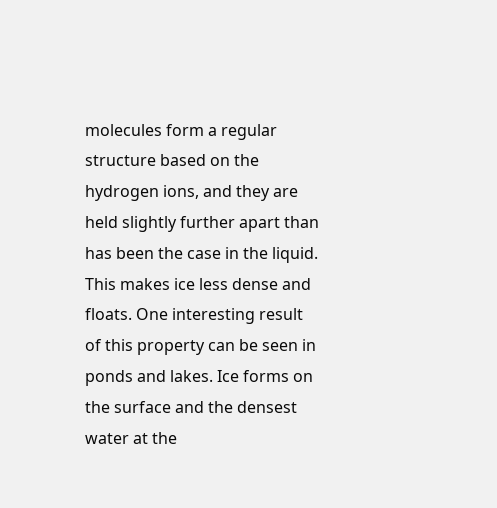molecules form a regular structure based on the hydrogen ions, and they are held slightly further apart than has been the case in the liquid. This makes ice less dense and floats. One interesting result of this property can be seen in ponds and lakes. Ice forms on the surface and the densest water at the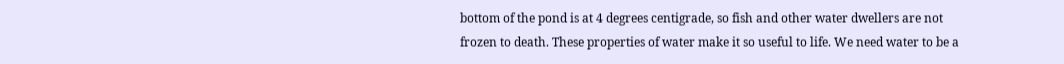bottom of the pond is at 4 degrees centigrade, so fish and other water dwellers are not frozen to death. These properties of water make it so useful to life. We need water to be a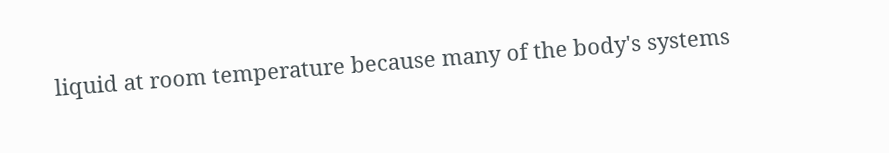liquid at room temperature because many of the body's systems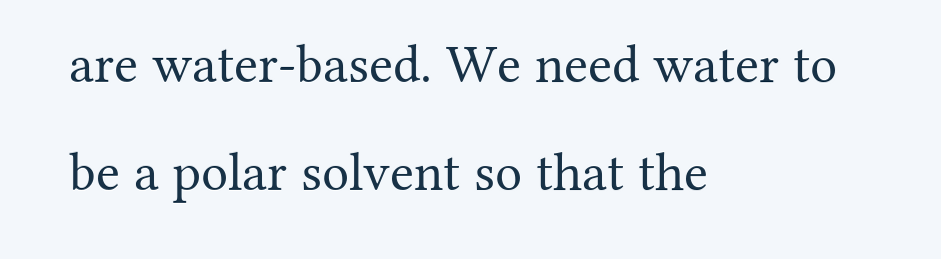are water-based. We need water to be a polar solvent so that the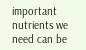important nutrients we need can be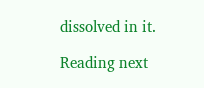dissolved in it.

Reading next